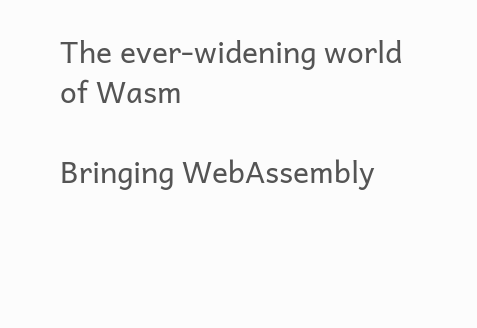The ever-widening world of Wasm

Bringing WebAssembly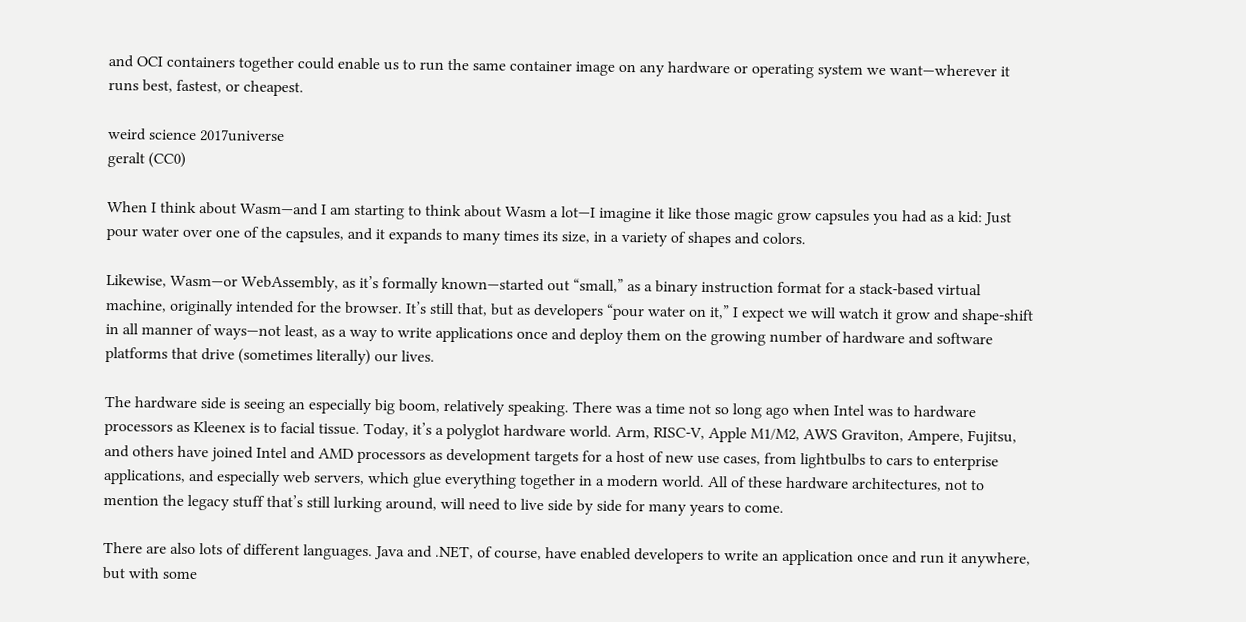and OCI containers together could enable us to run the same container image on any hardware or operating system we want—wherever it runs best, fastest, or cheapest.

weird science 2017universe
geralt (CC0)

When I think about Wasm—and I am starting to think about Wasm a lot—I imagine it like those magic grow capsules you had as a kid: Just pour water over one of the capsules, and it expands to many times its size, in a variety of shapes and colors.

Likewise, Wasm—or WebAssembly, as it’s formally known—started out “small,” as a binary instruction format for a stack-based virtual machine, originally intended for the browser. It’s still that, but as developers “pour water on it,” I expect we will watch it grow and shape-shift in all manner of ways—not least, as a way to write applications once and deploy them on the growing number of hardware and software platforms that drive (sometimes literally) our lives.

The hardware side is seeing an especially big boom, relatively speaking. There was a time not so long ago when Intel was to hardware processors as Kleenex is to facial tissue. Today, it’s a polyglot hardware world. Arm, RISC-V, Apple M1/M2, AWS Graviton, Ampere, Fujitsu, and others have joined Intel and AMD processors as development targets for a host of new use cases, from lightbulbs to cars to enterprise applications, and especially web servers, which glue everything together in a modern world. All of these hardware architectures, not to mention the legacy stuff that’s still lurking around, will need to live side by side for many years to come.

There are also lots of different languages. Java and .NET, of course, have enabled developers to write an application once and run it anywhere, but with some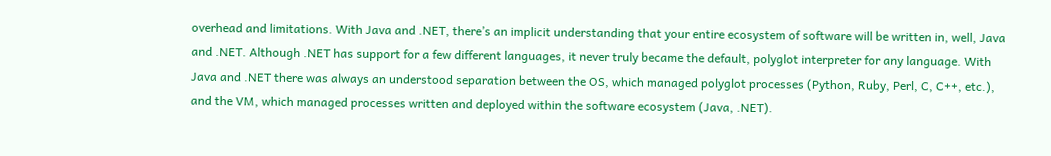overhead and limitations. With Java and .NET, there’s an implicit understanding that your entire ecosystem of software will be written in, well, Java and .NET. Although .NET has support for a few different languages, it never truly became the default, polyglot interpreter for any language. With Java and .NET there was always an understood separation between the OS, which managed polyglot processes (Python, Ruby, Perl, C, C++, etc.), and the VM, which managed processes written and deployed within the software ecosystem (Java, .NET).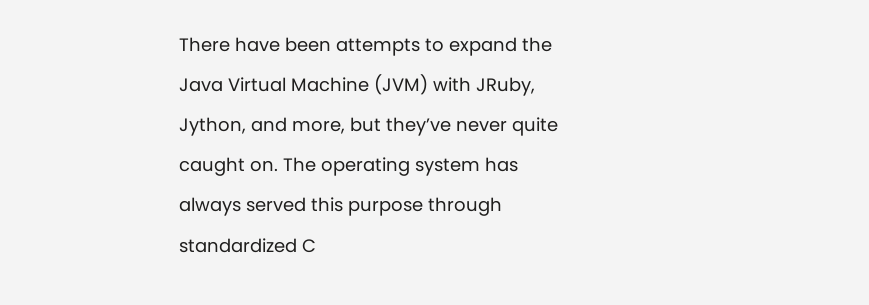There have been attempts to expand the Java Virtual Machine (JVM) with JRuby, Jython, and more, but they’ve never quite caught on. The operating system has always served this purpose through standardized C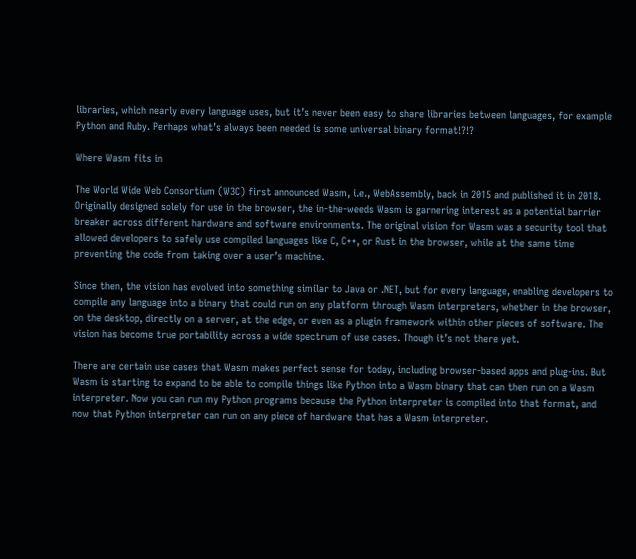libraries, which nearly every language uses, but it’s never been easy to share libraries between languages, for example Python and Ruby. Perhaps what’s always been needed is some universal binary format!?!?

Where Wasm fits in

The World Wide Web Consortium (W3C) first announced Wasm, i.e., WebAssembly, back in 2015 and published it in 2018. Originally designed solely for use in the browser, the in-the-weeds Wasm is garnering interest as a potential barrier breaker across different hardware and software environments. The original vision for Wasm was a security tool that allowed developers to safely use compiled languages like C, C++, or Rust in the browser, while at the same time preventing the code from taking over a user’s machine.

Since then, the vision has evolved into something similar to Java or .NET, but for every language, enabling developers to compile any language into a binary that could run on any platform through Wasm interpreters, whether in the browser, on the desktop, directly on a server, at the edge, or even as a plugin framework within other pieces of software. The vision has become true portability across a wide spectrum of use cases. Though it’s not there yet.

There are certain use cases that Wasm makes perfect sense for today, including browser-based apps and plug-ins. But Wasm is starting to expand to be able to compile things like Python into a Wasm binary that can then run on a Wasm interpreter. Now you can run my Python programs because the Python interpreter is compiled into that format, and now that Python interpreter can run on any piece of hardware that has a Wasm interpreter.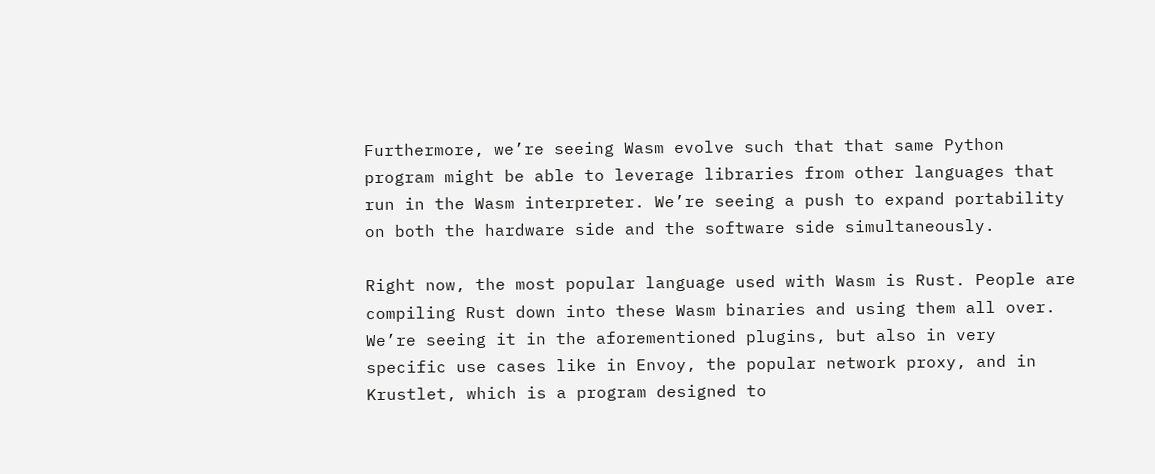Furthermore, we’re seeing Wasm evolve such that that same Python program might be able to leverage libraries from other languages that run in the Wasm interpreter. We’re seeing a push to expand portability on both the hardware side and the software side simultaneously.

Right now, the most popular language used with Wasm is Rust. People are compiling Rust down into these Wasm binaries and using them all over. We’re seeing it in the aforementioned plugins, but also in very specific use cases like in Envoy, the popular network proxy, and in Krustlet, which is a program designed to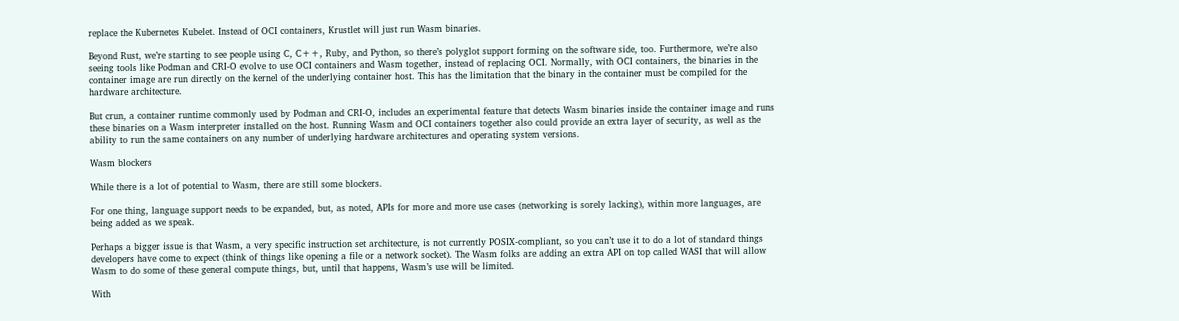replace the Kubernetes Kubelet. Instead of OCI containers, Krustlet will just run Wasm binaries.

Beyond Rust, we’re starting to see people using C, C++, Ruby, and Python, so there’s polyglot support forming on the software side, too. Furthermore, we’re also seeing tools like Podman and CRI-O evolve to use OCI containers and Wasm together, instead of replacing OCI. Normally, with OCI containers, the binaries in the container image are run directly on the kernel of the underlying container host. This has the limitation that the binary in the container must be compiled for the hardware architecture.

But crun, a container runtime commonly used by Podman and CRI-O, includes an experimental feature that detects Wasm binaries inside the container image and runs these binaries on a Wasm interpreter installed on the host. Running Wasm and OCI containers together also could provide an extra layer of security, as well as the ability to run the same containers on any number of underlying hardware architectures and operating system versions.

Wasm blockers

While there is a lot of potential to Wasm, there are still some blockers.

For one thing, language support needs to be expanded, but, as noted, APIs for more and more use cases (networking is sorely lacking), within more languages, are being added as we speak.

Perhaps a bigger issue is that Wasm, a very specific instruction set architecture, is not currently POSIX-compliant, so you can’t use it to do a lot of standard things developers have come to expect (think of things like opening a file or a network socket). The Wasm folks are adding an extra API on top called WASI that will allow Wasm to do some of these general compute things, but, until that happens, Wasm’s use will be limited.

With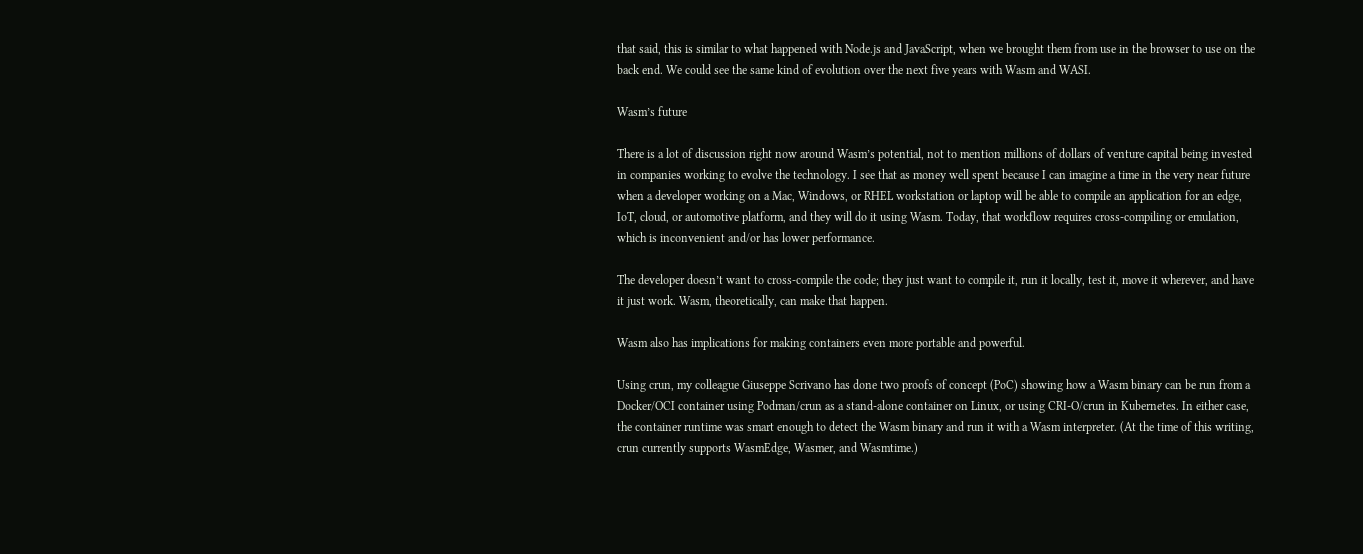that said, this is similar to what happened with Node.js and JavaScript, when we brought them from use in the browser to use on the back end. We could see the same kind of evolution over the next five years with Wasm and WASI.

Wasm’s future

There is a lot of discussion right now around Wasm’s potential, not to mention millions of dollars of venture capital being invested in companies working to evolve the technology. I see that as money well spent because I can imagine a time in the very near future when a developer working on a Mac, Windows, or RHEL workstation or laptop will be able to compile an application for an edge, IoT, cloud, or automotive platform, and they will do it using Wasm. Today, that workflow requires cross-compiling or emulation, which is inconvenient and/or has lower performance.

The developer doesn’t want to cross-compile the code; they just want to compile it, run it locally, test it, move it wherever, and have it just work. Wasm, theoretically, can make that happen.

Wasm also has implications for making containers even more portable and powerful.

Using crun, my colleague Giuseppe Scrivano has done two proofs of concept (PoC) showing how a Wasm binary can be run from a Docker/OCI container using Podman/crun as a stand-alone container on Linux, or using CRI-O/crun in Kubernetes. In either case, the container runtime was smart enough to detect the Wasm binary and run it with a Wasm interpreter. (At the time of this writing, crun currently supports WasmEdge, Wasmer, and Wasmtime.)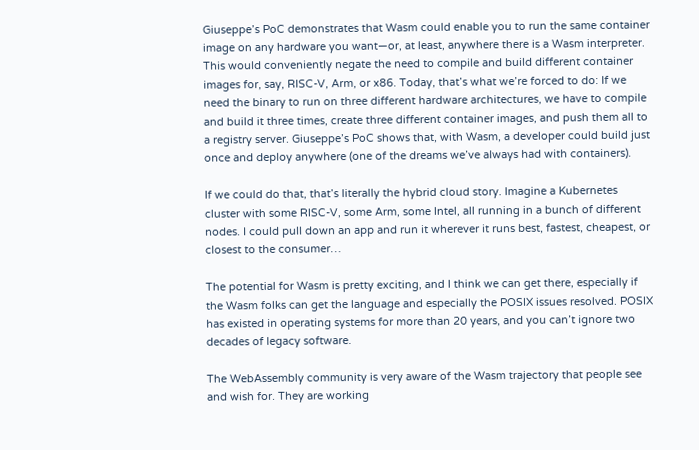Giuseppe’s PoC demonstrates that Wasm could enable you to run the same container image on any hardware you want—or, at least, anywhere there is a Wasm interpreter. This would conveniently negate the need to compile and build different container images for, say, RISC-V, Arm, or x86. Today, that’s what we’re forced to do: If we need the binary to run on three different hardware architectures, we have to compile and build it three times, create three different container images, and push them all to a registry server. Giuseppe’s PoC shows that, with Wasm, a developer could build just once and deploy anywhere (one of the dreams we’ve always had with containers).

If we could do that, that’s literally the hybrid cloud story. Imagine a Kubernetes cluster with some RISC-V, some Arm, some Intel, all running in a bunch of different nodes. I could pull down an app and run it wherever it runs best, fastest, cheapest, or closest to the consumer…

The potential for Wasm is pretty exciting, and I think we can get there, especially if the Wasm folks can get the language and especially the POSIX issues resolved. POSIX has existed in operating systems for more than 20 years, and you can’t ignore two decades of legacy software.

The WebAssembly community is very aware of the Wasm trajectory that people see and wish for. They are working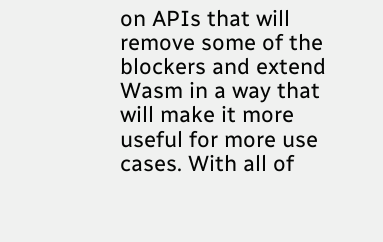on APIs that will remove some of the blockers and extend Wasm in a way that will make it more useful for more use cases. With all of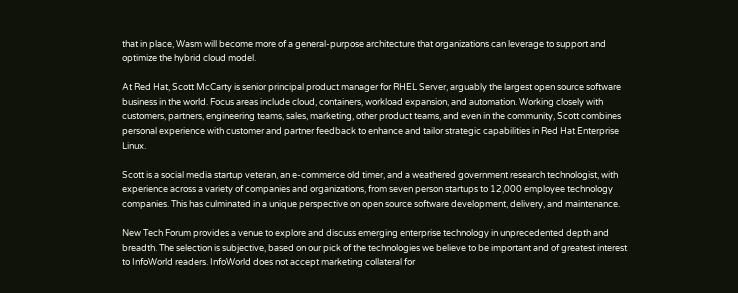that in place, Wasm will become more of a general-purpose architecture that organizations can leverage to support and optimize the hybrid cloud model.

At Red Hat, Scott McCarty is senior principal product manager for RHEL Server, arguably the largest open source software business in the world. Focus areas include cloud, containers, workload expansion, and automation. Working closely with customers, partners, engineering teams, sales, marketing, other product teams, and even in the community, Scott combines personal experience with customer and partner feedback to enhance and tailor strategic capabilities in Red Hat Enterprise Linux.

Scott is a social media startup veteran, an e-commerce old timer, and a weathered government research technologist, with experience across a variety of companies and organizations, from seven person startups to 12,000 employee technology companies. This has culminated in a unique perspective on open source software development, delivery, and maintenance.

New Tech Forum provides a venue to explore and discuss emerging enterprise technology in unprecedented depth and breadth. The selection is subjective, based on our pick of the technologies we believe to be important and of greatest interest to InfoWorld readers. InfoWorld does not accept marketing collateral for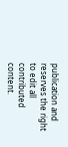publication and reserves the right to edit all contributed content.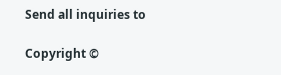Send all inquiries to

Copyright ©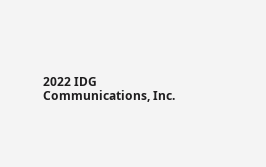2022 IDG Communications, Inc.